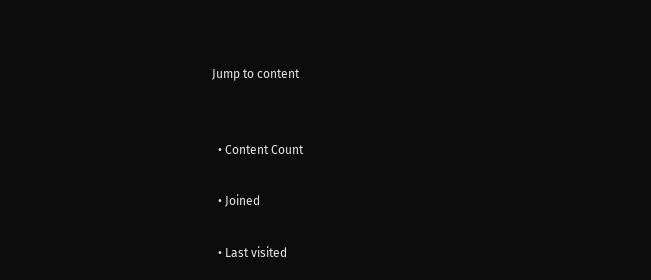Jump to content


  • Content Count

  • Joined

  • Last visited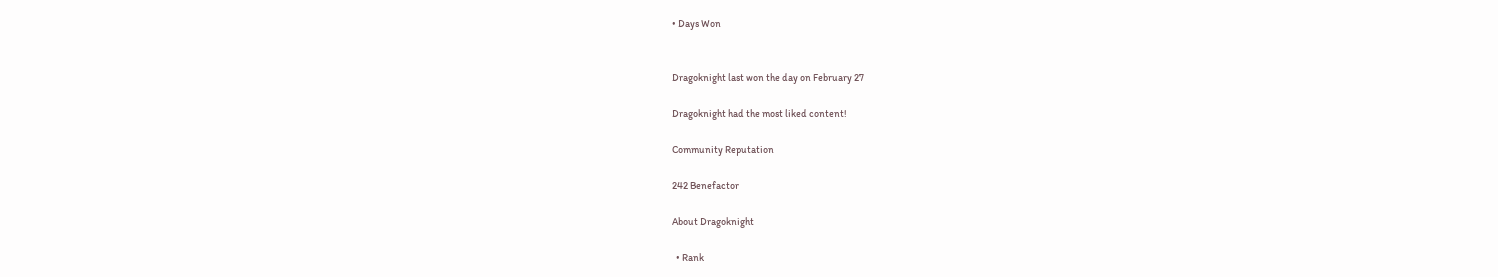• Days Won


Dragoknight last won the day on February 27

Dragoknight had the most liked content!

Community Reputation

242 Benefactor

About Dragoknight

  • Rank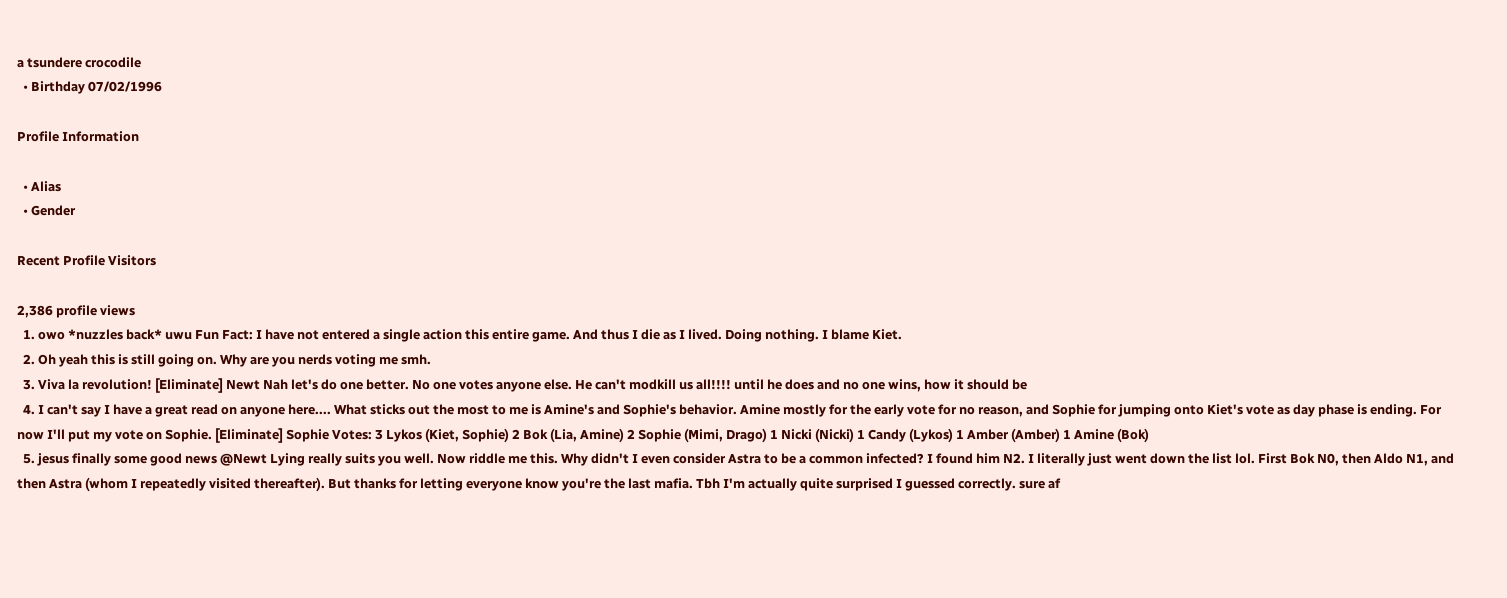a tsundere crocodile
  • Birthday 07/02/1996

Profile Information

  • Alias
  • Gender

Recent Profile Visitors

2,386 profile views
  1. owo *nuzzles back* uwu Fun Fact: I have not entered a single action this entire game. And thus I die as I lived. Doing nothing. I blame Kiet.
  2. Oh yeah this is still going on. Why are you nerds voting me smh.
  3. Viva la revolution! [Eliminate] Newt Nah let's do one better. No one votes anyone else. He can't modkill us all!!!! until he does and no one wins, how it should be
  4. I can't say I have a great read on anyone here.... What sticks out the most to me is Amine's and Sophie's behavior. Amine mostly for the early vote for no reason, and Sophie for jumping onto Kiet's vote as day phase is ending. For now I'll put my vote on Sophie. [Eliminate] Sophie Votes: 3 Lykos (Kiet, Sophie) 2 Bok (Lia, Amine) 2 Sophie (Mimi, Drago) 1 Nicki (Nicki) 1 Candy (Lykos) 1 Amber (Amber) 1 Amine (Bok)
  5. jesus finally some good news @Newt Lying really suits you well. Now riddle me this. Why didn't I even consider Astra to be a common infected? I found him N2. I literally just went down the list lol. First Bok N0, then Aldo N1, and then Astra (whom I repeatedly visited thereafter). But thanks for letting everyone know you're the last mafia. Tbh I'm actually quite surprised I guessed correctly. sure af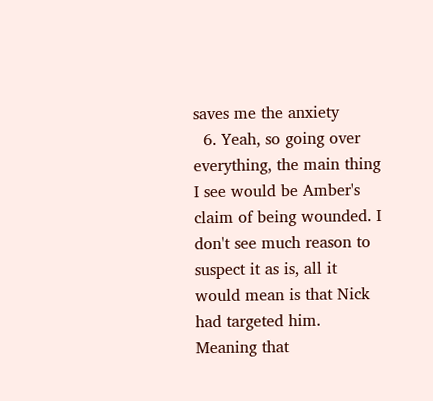saves me the anxiety
  6. Yeah, so going over everything, the main thing I see would be Amber's claim of being wounded. I don't see much reason to suspect it as is, all it would mean is that Nick had targeted him. Meaning that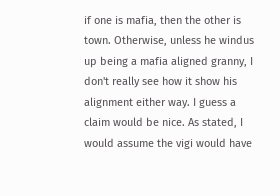if one is mafia, then the other is town. Otherwise, unless he windus up being a mafia aligned granny, I don't really see how it show his alignment either way. I guess a claim would be nice. As stated, I would assume the vigi would have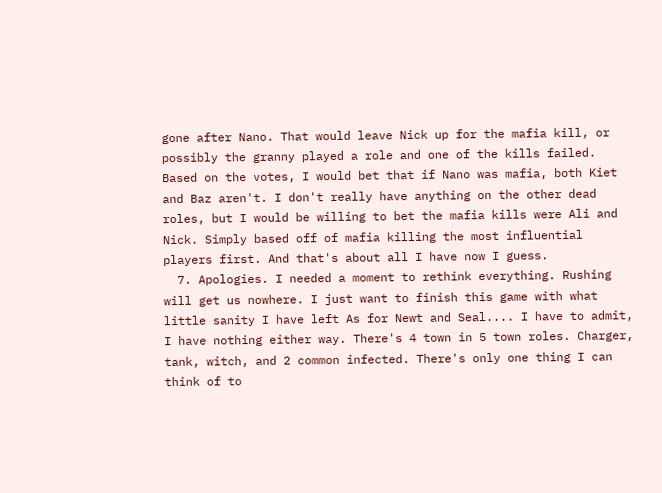gone after Nano. That would leave Nick up for the mafia kill, or possibly the granny played a role and one of the kills failed. Based on the votes, I would bet that if Nano was mafia, both Kiet and Baz aren't. I don't really have anything on the other dead roles, but I would be willing to bet the mafia kills were Ali and Nick. Simply based off of mafia killing the most influential players first. And that's about all I have now I guess.
  7. Apologies. I needed a moment to rethink everything. Rushing will get us nowhere. I just want to finish this game with what little sanity I have left As for Newt and Seal.... I have to admit, I have nothing either way. There's 4 town in 5 town roles. Charger, tank, witch, and 2 common infected. There's only one thing I can think of to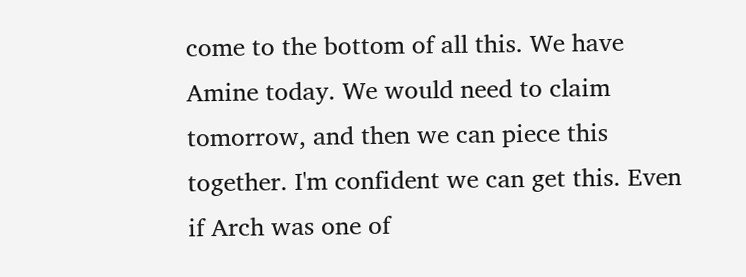come to the bottom of all this. We have Amine today. We would need to claim tomorrow, and then we can piece this together. I'm confident we can get this. Even if Arch was one of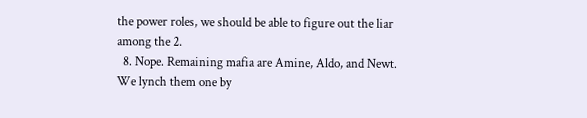the power roles, we should be able to figure out the liar among the 2.
  8. Nope. Remaining mafia are Amine, Aldo, and Newt. We lynch them one by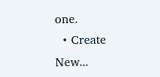one.
  • Create New...